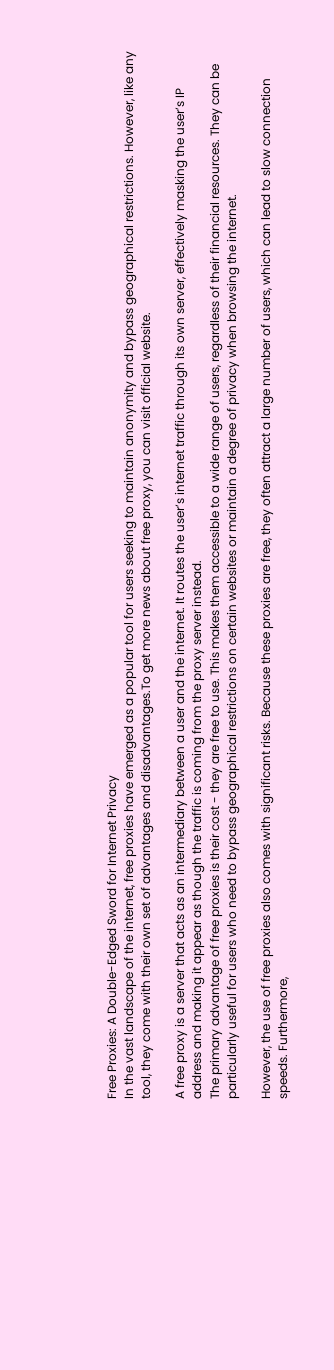Free Proxies: A Double-Edged Sword for Internet Privacy
In the vast landscape of the internet, free proxies have emerged as a popular tool for users seeking to maintain anonymity and bypass geographical restrictions. However, like any tool, they come with their own set of advantages and disadvantages.To get more news about free proxy, you can visit official website.

A free proxy is a server that acts as an intermediary between a user and the internet. It routes the user’s internet traffic through its own server, effectively masking the user’s IP address and making it appear as though the traffic is coming from the proxy server instead.
The primary advantage of free proxies is their cost - they are free to use. This makes them accessible to a wide range of users, regardless of their financial resources. They can be particularly useful for users who need to bypass geographical restrictions on certain websites or maintain a degree of privacy when browsing the internet.

However, the use of free proxies also comes with significant risks. Because these proxies are free, they often attract a large number of users, which can lead to slow connection speeds. Furthermore,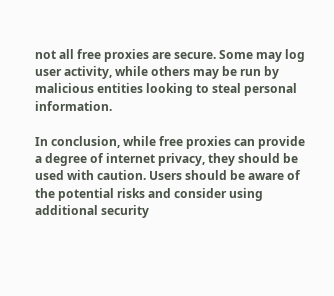not all free proxies are secure. Some may log user activity, while others may be run by malicious entities looking to steal personal information.

In conclusion, while free proxies can provide a degree of internet privacy, they should be used with caution. Users should be aware of the potential risks and consider using additional security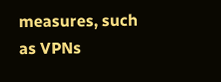measures, such as VPNs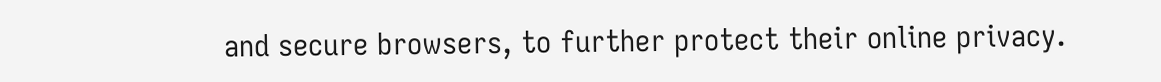and secure browsers, to further protect their online privacy.